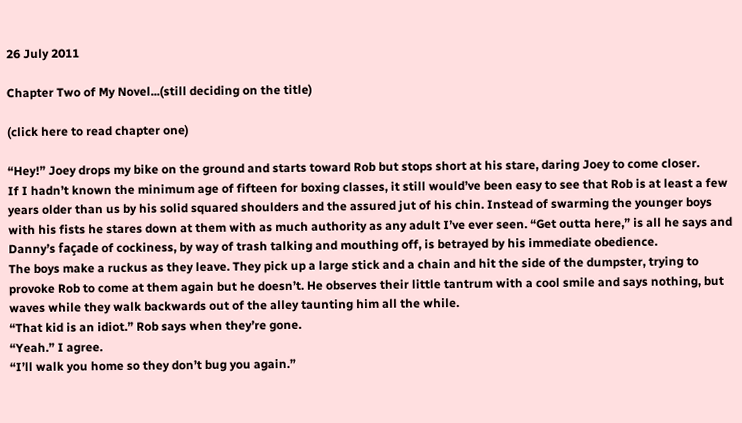26 July 2011

Chapter Two of My Novel...(still deciding on the title)

(click here to read chapter one)

“Hey!” Joey drops my bike on the ground and starts toward Rob but stops short at his stare, daring Joey to come closer.
If I hadn’t known the minimum age of fifteen for boxing classes, it still would’ve been easy to see that Rob is at least a few years older than us by his solid squared shoulders and the assured jut of his chin. Instead of swarming the younger boys with his fists he stares down at them with as much authority as any adult I’ve ever seen. “Get outta here,” is all he says and Danny’s façade of cockiness, by way of trash talking and mouthing off, is betrayed by his immediate obedience.
The boys make a ruckus as they leave. They pick up a large stick and a chain and hit the side of the dumpster, trying to provoke Rob to come at them again but he doesn’t. He observes their little tantrum with a cool smile and says nothing, but waves while they walk backwards out of the alley taunting him all the while.
“That kid is an idiot.” Rob says when they’re gone.
“Yeah.” I agree.
“I’ll walk you home so they don’t bug you again.”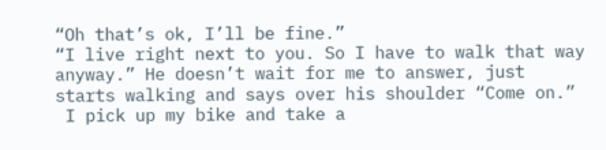“Oh that’s ok, I’ll be fine.”
“I live right next to you. So I have to walk that way anyway.” He doesn’t wait for me to answer, just starts walking and says over his shoulder “Come on.”
 I pick up my bike and take a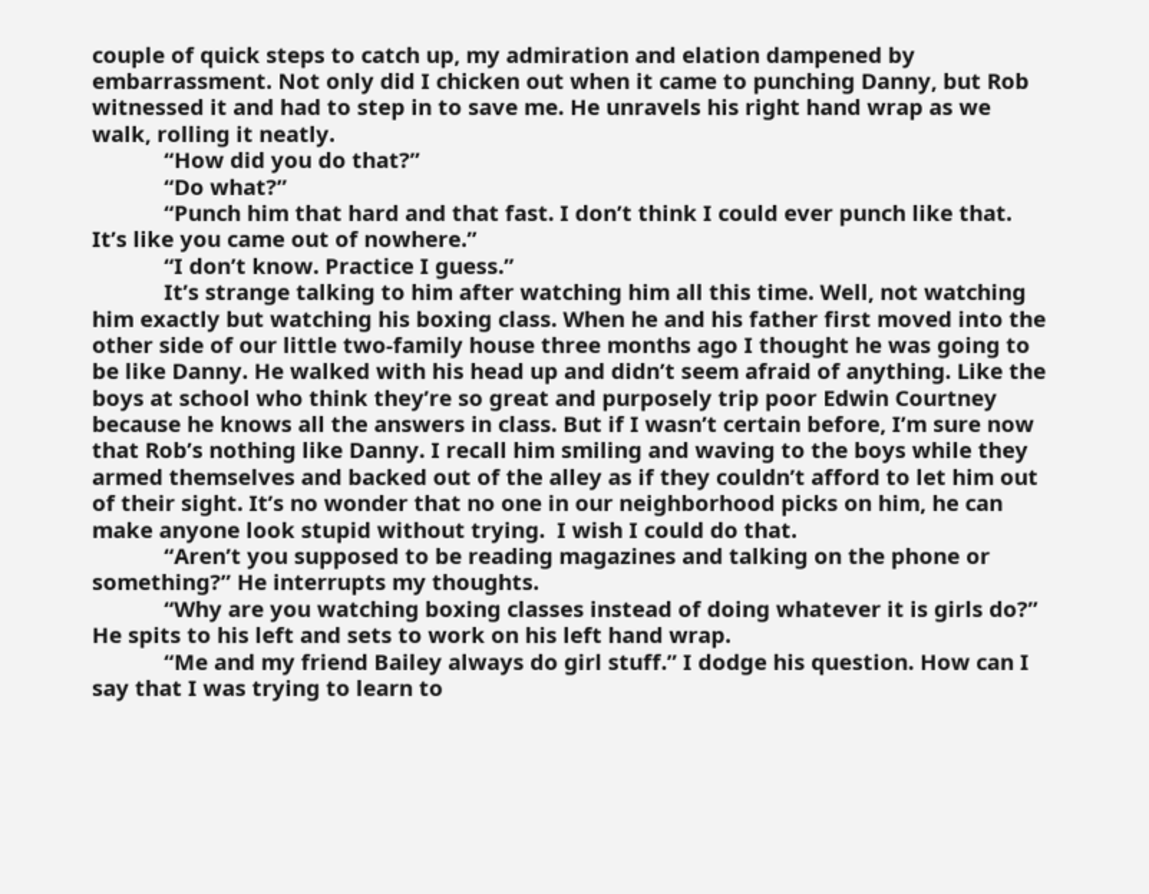couple of quick steps to catch up, my admiration and elation dampened by embarrassment. Not only did I chicken out when it came to punching Danny, but Rob witnessed it and had to step in to save me. He unravels his right hand wrap as we walk, rolling it neatly.
            “How did you do that?”
            “Do what?”
            “Punch him that hard and that fast. I don’t think I could ever punch like that. It’s like you came out of nowhere.”
            “I don’t know. Practice I guess.”
            It’s strange talking to him after watching him all this time. Well, not watching him exactly but watching his boxing class. When he and his father first moved into the other side of our little two-family house three months ago I thought he was going to be like Danny. He walked with his head up and didn’t seem afraid of anything. Like the boys at school who think they’re so great and purposely trip poor Edwin Courtney because he knows all the answers in class. But if I wasn’t certain before, I’m sure now that Rob’s nothing like Danny. I recall him smiling and waving to the boys while they armed themselves and backed out of the alley as if they couldn’t afford to let him out of their sight. It’s no wonder that no one in our neighborhood picks on him, he can make anyone look stupid without trying.  I wish I could do that.
            “Aren’t you supposed to be reading magazines and talking on the phone or something?” He interrupts my thoughts.
            “Why are you watching boxing classes instead of doing whatever it is girls do?” He spits to his left and sets to work on his left hand wrap.
            “Me and my friend Bailey always do girl stuff.” I dodge his question. How can I say that I was trying to learn to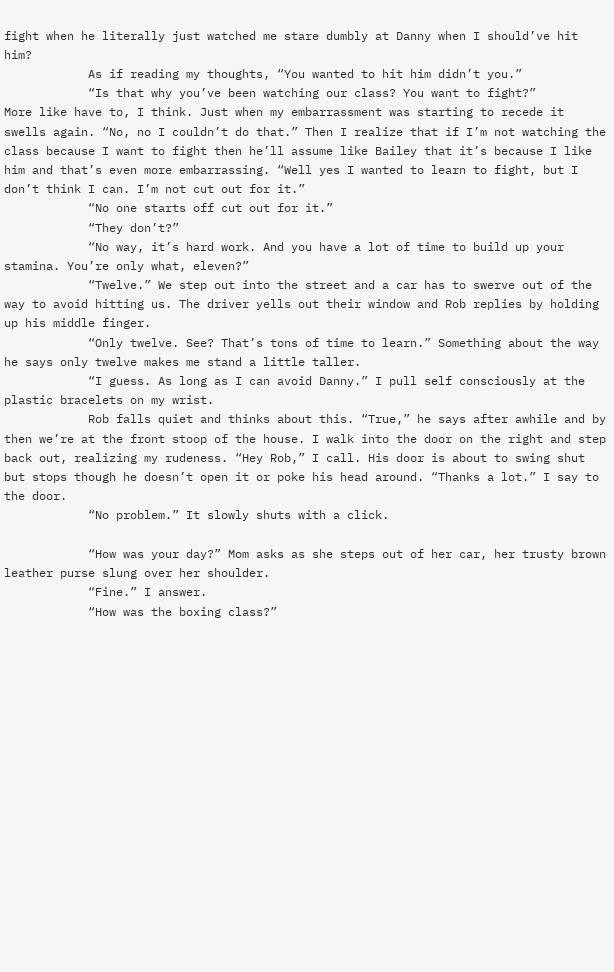fight when he literally just watched me stare dumbly at Danny when I should’ve hit him?
            As if reading my thoughts, “You wanted to hit him didn’t you.”
            “Is that why you’ve been watching our class? You want to fight?”
More like have to, I think. Just when my embarrassment was starting to recede it swells again. “No, no I couldn’t do that.” Then I realize that if I’m not watching the class because I want to fight then he’ll assume like Bailey that it’s because I like him and that’s even more embarrassing. “Well yes I wanted to learn to fight, but I don’t think I can. I’m not cut out for it.”
            “No one starts off cut out for it.”
            “They don’t?”
            “No way, it’s hard work. And you have a lot of time to build up your stamina. You’re only what, eleven?”
            “Twelve.” We step out into the street and a car has to swerve out of the way to avoid hitting us. The driver yells out their window and Rob replies by holding up his middle finger.
            “Only twelve. See? That’s tons of time to learn.” Something about the way he says only twelve makes me stand a little taller.
            “I guess. As long as I can avoid Danny.” I pull self consciously at the plastic bracelets on my wrist.
            Rob falls quiet and thinks about this. “True,” he says after awhile and by then we’re at the front stoop of the house. I walk into the door on the right and step back out, realizing my rudeness. “Hey Rob,” I call. His door is about to swing shut but stops though he doesn’t open it or poke his head around. “Thanks a lot.” I say to the door.
            “No problem.” It slowly shuts with a click.

            “How was your day?” Mom asks as she steps out of her car, her trusty brown leather purse slung over her shoulder.
            “Fine.” I answer.
            “How was the boxing class?”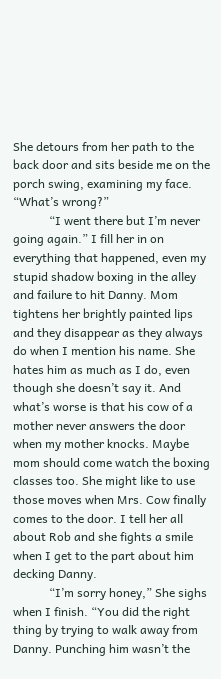She detours from her path to the back door and sits beside me on the porch swing, examining my face. “What’s wrong?”
            “I went there but I’m never going again.” I fill her in on everything that happened, even my stupid shadow boxing in the alley and failure to hit Danny. Mom tightens her brightly painted lips and they disappear as they always do when I mention his name. She hates him as much as I do, even though she doesn’t say it. And what’s worse is that his cow of a mother never answers the door when my mother knocks. Maybe mom should come watch the boxing classes too. She might like to use those moves when Mrs. Cow finally comes to the door. I tell her all about Rob and she fights a smile when I get to the part about him decking Danny.
            “I’m sorry honey,” She sighs when I finish. “You did the right thing by trying to walk away from Danny. Punching him wasn’t the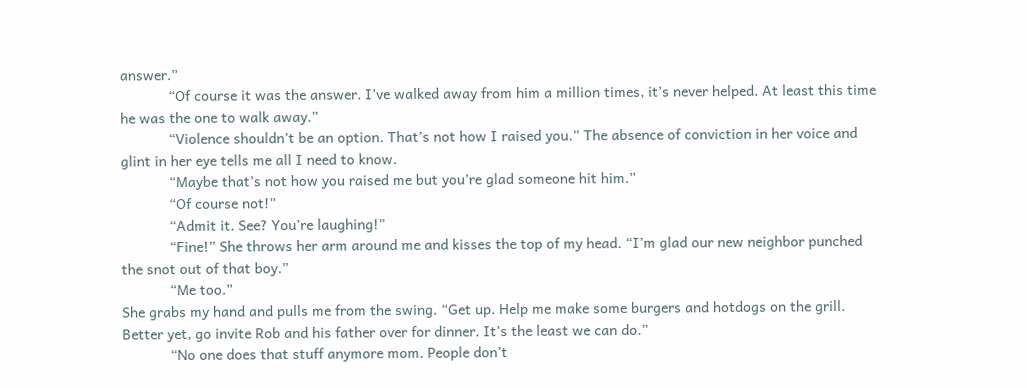answer.”
            “Of course it was the answer. I’ve walked away from him a million times, it’s never helped. At least this time he was the one to walk away.”
            “Violence shouldn’t be an option. That’s not how I raised you.” The absence of conviction in her voice and glint in her eye tells me all I need to know.
            “Maybe that’s not how you raised me but you’re glad someone hit him.”
            “Of course not!”
            “Admit it. See? You’re laughing!”
            “Fine!” She throws her arm around me and kisses the top of my head. “I’m glad our new neighbor punched the snot out of that boy.”
            “Me too.”
She grabs my hand and pulls me from the swing. “Get up. Help me make some burgers and hotdogs on the grill. Better yet, go invite Rob and his father over for dinner. It’s the least we can do.”
            “No one does that stuff anymore mom. People don’t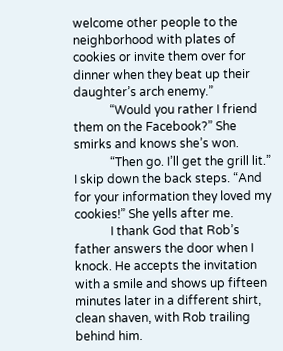welcome other people to the neighborhood with plates of cookies or invite them over for dinner when they beat up their daughter’s arch enemy.”
            “Would you rather I friend them on the Facebook?” She smirks and knows she’s won.
            “Then go. I’ll get the grill lit.” I skip down the back steps. “And for your information they loved my cookies!” She yells after me.
            I thank God that Rob’s father answers the door when I knock. He accepts the invitation with a smile and shows up fifteen minutes later in a different shirt, clean shaven, with Rob trailing behind him.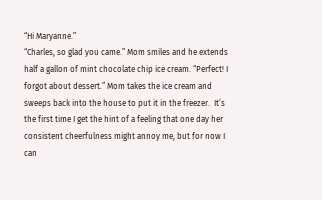“Hi Maryanne.”
“Charles, so glad you came.” Mom smiles and he extends half a gallon of mint chocolate chip ice cream. “Perfect! I forgot about dessert.” Mom takes the ice cream and sweeps back into the house to put it in the freezer.  It’s the first time I get the hint of a feeling that one day her consistent cheerfulness might annoy me, but for now I can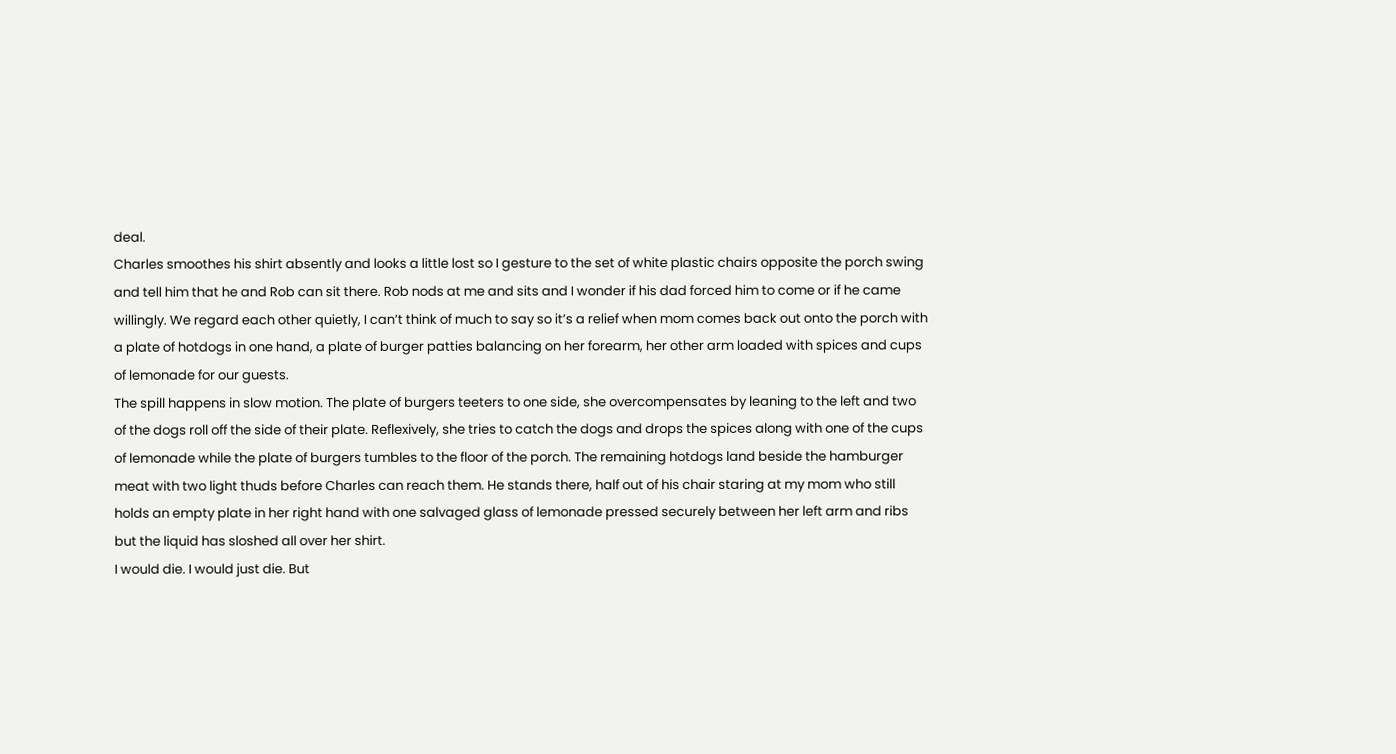deal.
Charles smoothes his shirt absently and looks a little lost so I gesture to the set of white plastic chairs opposite the porch swing and tell him that he and Rob can sit there. Rob nods at me and sits and I wonder if his dad forced him to come or if he came willingly. We regard each other quietly, I can’t think of much to say so it’s a relief when mom comes back out onto the porch with a plate of hotdogs in one hand, a plate of burger patties balancing on her forearm, her other arm loaded with spices and cups of lemonade for our guests.
The spill happens in slow motion. The plate of burgers teeters to one side, she overcompensates by leaning to the left and two of the dogs roll off the side of their plate. Reflexively, she tries to catch the dogs and drops the spices along with one of the cups of lemonade while the plate of burgers tumbles to the floor of the porch. The remaining hotdogs land beside the hamburger meat with two light thuds before Charles can reach them. He stands there, half out of his chair staring at my mom who still holds an empty plate in her right hand with one salvaged glass of lemonade pressed securely between her left arm and ribs but the liquid has sloshed all over her shirt.
I would die. I would just die. But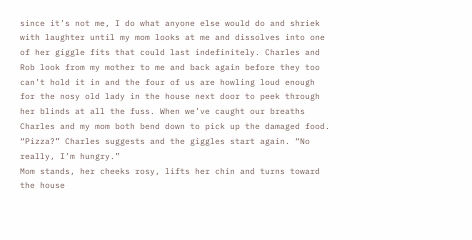since it’s not me, I do what anyone else would do and shriek with laughter until my mom looks at me and dissolves into one of her giggle fits that could last indefinitely. Charles and Rob look from my mother to me and back again before they too can’t hold it in and the four of us are howling loud enough for the nosy old lady in the house next door to peek through her blinds at all the fuss. When we’ve caught our breaths Charles and my mom both bend down to pick up the damaged food.
“Pizza?” Charles suggests and the giggles start again. “No really, I’m hungry.”
Mom stands, her cheeks rosy, lifts her chin and turns toward the house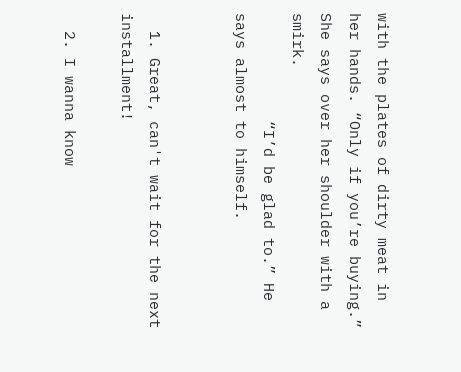with the plates of dirty meat in her hands. “Only if you’re buying.” She says over her shoulder with a smirk.
            “I’d be glad to.” He says almost to himself.


  1. Great, can't wait for the next installment!

  2. I wanna know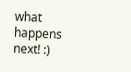what happens next! :)